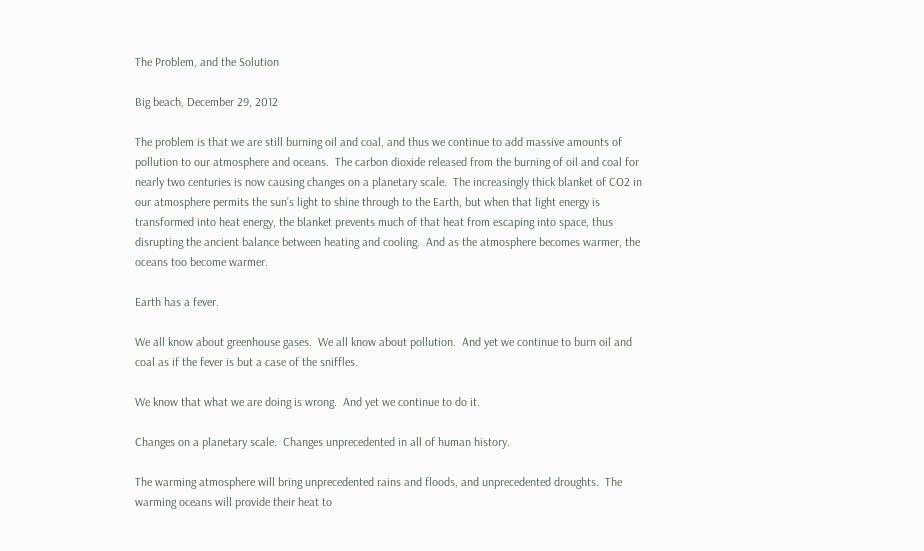The Problem, and the Solution

Big beach, December 29, 2012

The problem is that we are still burning oil and coal, and thus we continue to add massive amounts of pollution to our atmosphere and oceans.  The carbon dioxide released from the burning of oil and coal for nearly two centuries is now causing changes on a planetary scale.  The increasingly thick blanket of CO2 in our atmosphere permits the sun’s light to shine through to the Earth, but when that light energy is transformed into heat energy, the blanket prevents much of that heat from escaping into space, thus disrupting the ancient balance between heating and cooling.  And as the atmosphere becomes warmer, the oceans too become warmer.

Earth has a fever.

We all know about greenhouse gases.  We all know about pollution.  And yet we continue to burn oil and coal as if the fever is but a case of the sniffles.

We know that what we are doing is wrong.  And yet we continue to do it.

Changes on a planetary scale.  Changes unprecedented in all of human history.

The warming atmosphere will bring unprecedented rains and floods, and unprecedented droughts.  The warming oceans will provide their heat to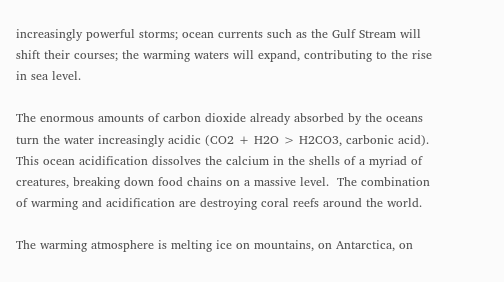increasingly powerful storms; ocean currents such as the Gulf Stream will shift their courses; the warming waters will expand, contributing to the rise in sea level.

The enormous amounts of carbon dioxide already absorbed by the oceans turn the water increasingly acidic (CO2 + H2O > H2CO3, carbonic acid).  This ocean acidification dissolves the calcium in the shells of a myriad of creatures, breaking down food chains on a massive level.  The combination of warming and acidification are destroying coral reefs around the world.

The warming atmosphere is melting ice on mountains, on Antarctica, on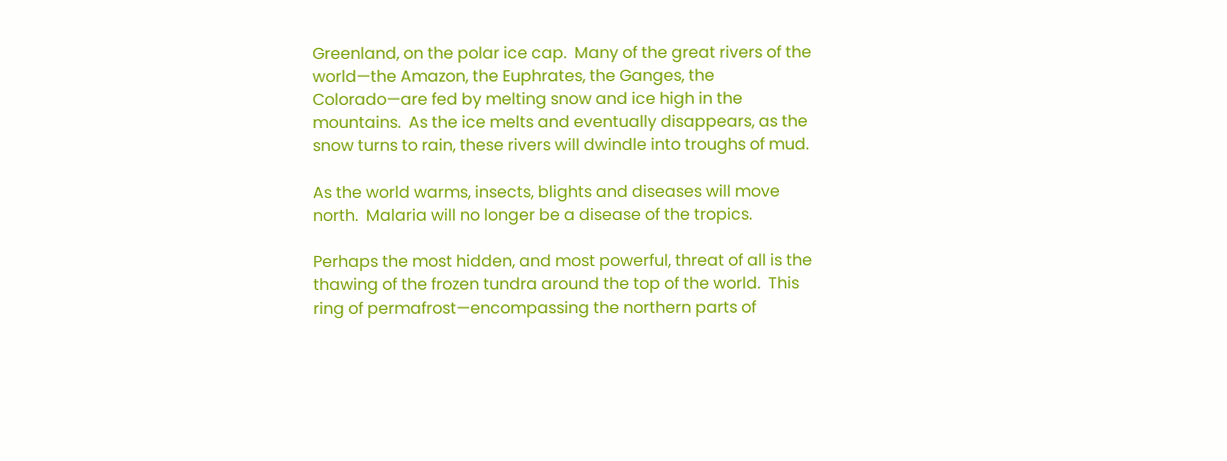Greenland, on the polar ice cap.  Many of the great rivers of the world—the Amazon, the Euphrates, the Ganges, the Colorado—are fed by melting snow and ice high in the mountains.  As the ice melts and eventually disappears, as the snow turns to rain, these rivers will dwindle into troughs of mud.

As the world warms, insects, blights and diseases will move north.  Malaria will no longer be a disease of the tropics.

Perhaps the most hidden, and most powerful, threat of all is the thawing of the frozen tundra around the top of the world.  This ring of permafrost—encompassing the northern parts of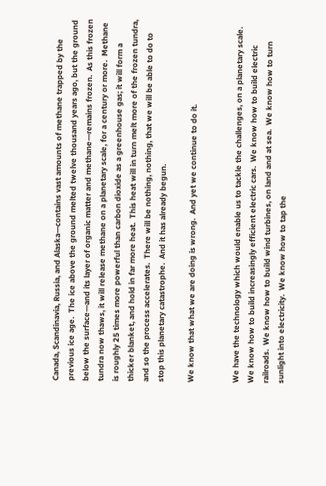Canada, Scandinavia, Russia, and Alaska—contains vast amounts of methane trapped by the previous ice age.  The ice above the ground melted twelve thousand years ago, but the ground below the surface—and its layer of organic matter and methane—remains frozen.  As this frozen tundra now thaws, it will release methane on a planetary scale, for a century or more.  Methane is roughly 25 times more powerful than carbon dioxide as a greenhouse gas; it will form a thicker blanket, and hold in far more heat.  This heat will in turn melt more of the frozen tundra, and so the process accelerates.  There will be nothing, nothing, that we will be able to do to stop this planetary catastrophe.  And it has already begun.

We know that what we are doing is wrong.  And yet we continue to do it.


We have the technology which would enable us to tackle the challenges, on a planetary scale.  We know how to build increasingly efficient electric cars.  We know how to build electric railroads.  We know how to build wind turbines, on land and at sea.  We know how to turn sunlight into electricity.  We know how to tap the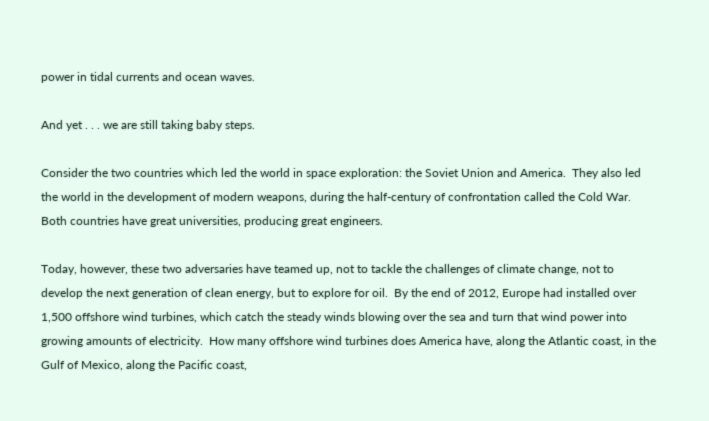power in tidal currents and ocean waves.

And yet . . . we are still taking baby steps.

Consider the two countries which led the world in space exploration: the Soviet Union and America.  They also led the world in the development of modern weapons, during the half-century of confrontation called the Cold War.  Both countries have great universities, producing great engineers.

Today, however, these two adversaries have teamed up, not to tackle the challenges of climate change, not to develop the next generation of clean energy, but to explore for oil.  By the end of 2012, Europe had installed over 1,500 offshore wind turbines, which catch the steady winds blowing over the sea and turn that wind power into growing amounts of electricity.  How many offshore wind turbines does America have, along the Atlantic coast, in the Gulf of Mexico, along the Pacific coast,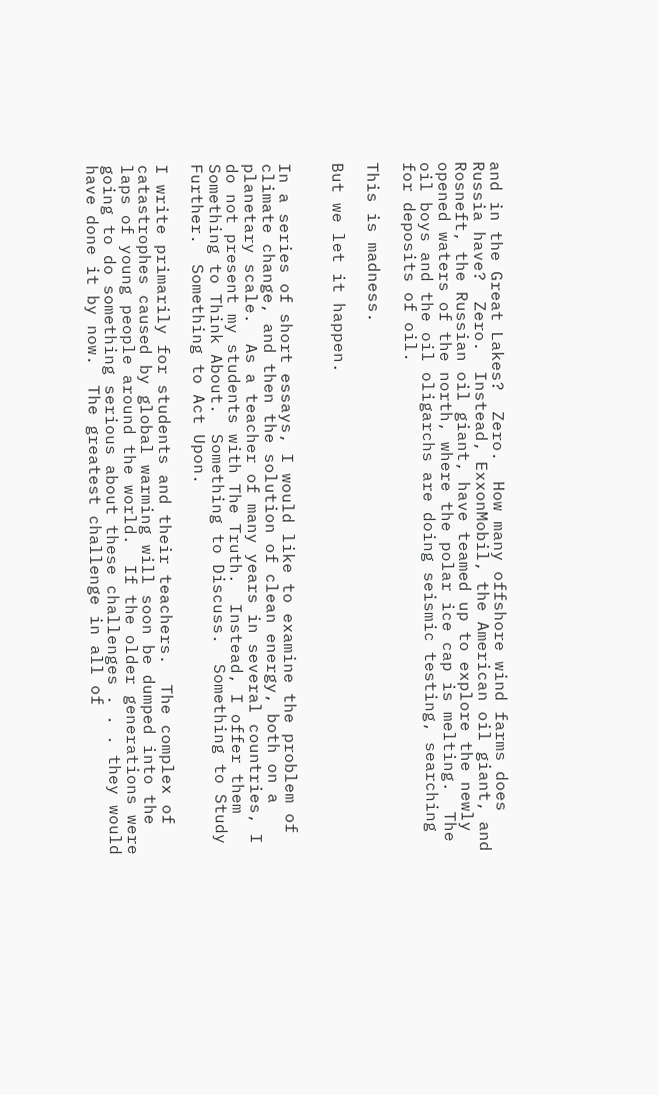and in the Great Lakes?  Zero.  How many offshore wind farms does Russia have?  Zero.  Instead, ExxonMobil, the American oil giant, and Rosneft, the Russian oil giant, have teamed up to explore the newly opened waters of the north, where the polar ice cap is melting.  The oil boys and the oil oligarchs are doing seismic testing, searching for deposits of oil.

This is madness.

But we let it happen.


In a series of short essays, I would like to examine the problem of climate change, and then the solution of clean energy, both on a planetary scale.  As a teacher of many years in several countries, I do not present my students with The Truth.  Instead, I offer them Something to Think About.  Something to Discuss.  Something to Study Further.  Something to Act Upon.

I write primarily for students and their teachers.  The complex of catastrophes caused by global warming will soon be dumped into the laps of young people around the world.  If the older generations were going to do something serious about these challenges . . . they would have done it by now.  The greatest challenge in all of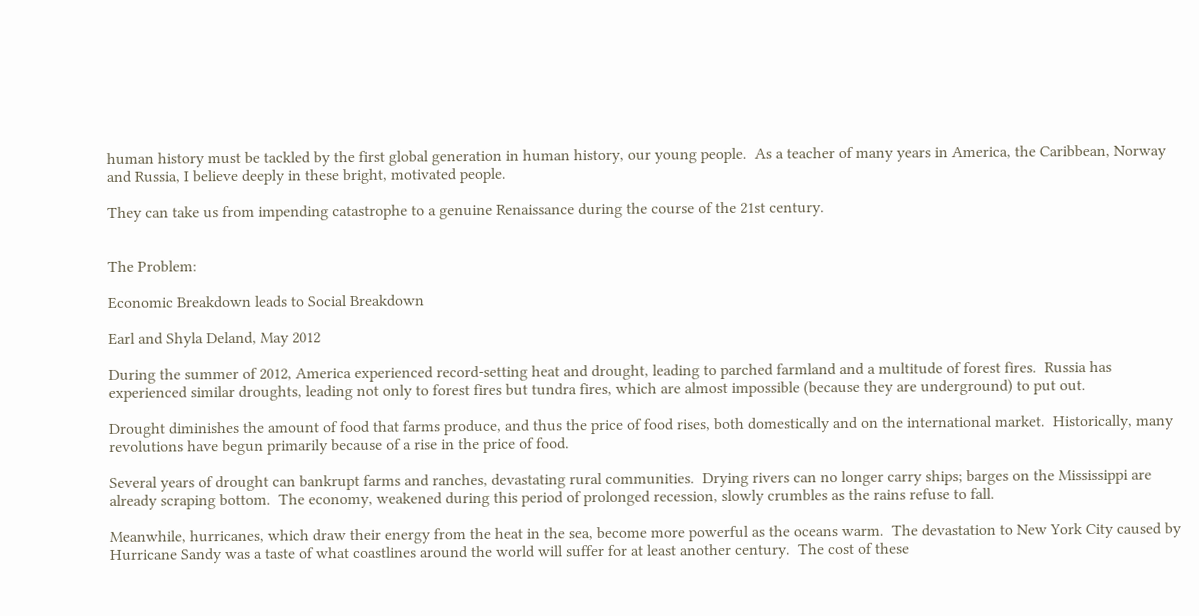human history must be tackled by the first global generation in human history, our young people.  As a teacher of many years in America, the Caribbean, Norway and Russia, I believe deeply in these bright, motivated people.

They can take us from impending catastrophe to a genuine Renaissance during the course of the 21st century.


The Problem:

Economic Breakdown leads to Social Breakdown

Earl and Shyla Deland, May 2012

During the summer of 2012, America experienced record-setting heat and drought, leading to parched farmland and a multitude of forest fires.  Russia has experienced similar droughts, leading not only to forest fires but tundra fires, which are almost impossible (because they are underground) to put out.

Drought diminishes the amount of food that farms produce, and thus the price of food rises, both domestically and on the international market.  Historically, many revolutions have begun primarily because of a rise in the price of food.

Several years of drought can bankrupt farms and ranches, devastating rural communities.  Drying rivers can no longer carry ships; barges on the Mississippi are already scraping bottom.  The economy, weakened during this period of prolonged recession, slowly crumbles as the rains refuse to fall.

Meanwhile, hurricanes, which draw their energy from the heat in the sea, become more powerful as the oceans warm.  The devastation to New York City caused by Hurricane Sandy was a taste of what coastlines around the world will suffer for at least another century.  The cost of these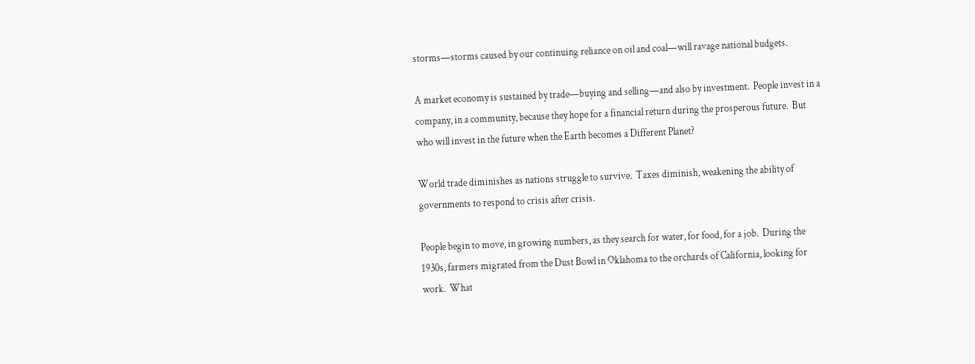storms—storms caused by our continuing reliance on oil and coal—will ravage national budgets.

A market economy is sustained by trade—buying and selling—and also by investment.  People invest in a company, in a community, because they hope for a financial return during the prosperous future.  But who will invest in the future when the Earth becomes a Different Planet?

World trade diminishes as nations struggle to survive.  Taxes diminish, weakening the ability of governments to respond to crisis after crisis.

People begin to move, in growing numbers, as they search for water, for food, for a job.  During the 1930s, farmers migrated from the Dust Bowl in Oklahoma to the orchards of California, looking for work.  What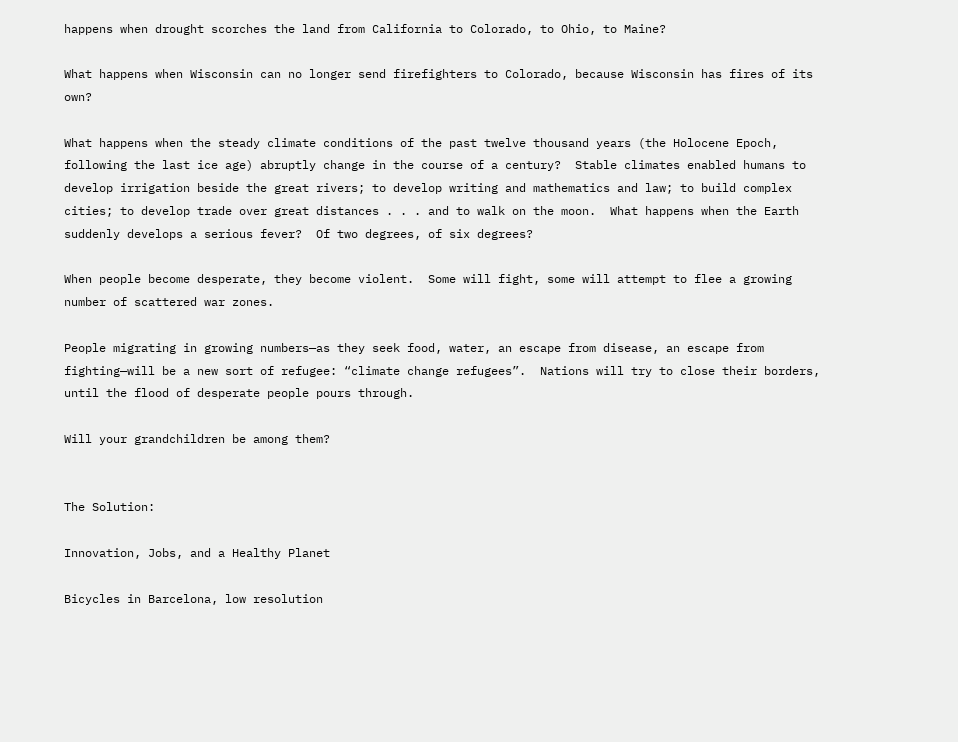happens when drought scorches the land from California to Colorado, to Ohio, to Maine?

What happens when Wisconsin can no longer send firefighters to Colorado, because Wisconsin has fires of its own?

What happens when the steady climate conditions of the past twelve thousand years (the Holocene Epoch, following the last ice age) abruptly change in the course of a century?  Stable climates enabled humans to develop irrigation beside the great rivers; to develop writing and mathematics and law; to build complex cities; to develop trade over great distances . . . and to walk on the moon.  What happens when the Earth suddenly develops a serious fever?  Of two degrees, of six degrees?

When people become desperate, they become violent.  Some will fight, some will attempt to flee a growing number of scattered war zones.

People migrating in growing numbers—as they seek food, water, an escape from disease, an escape from fighting—will be a new sort of refugee: “climate change refugees”.  Nations will try to close their borders, until the flood of desperate people pours through.

Will your grandchildren be among them?


The Solution:

Innovation, Jobs, and a Healthy Planet

Bicycles in Barcelona, low resolution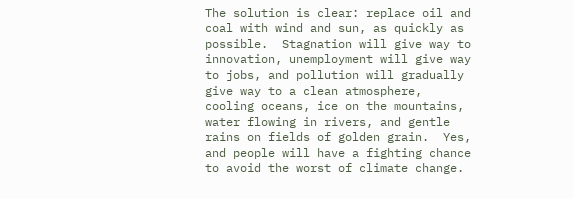The solution is clear: replace oil and coal with wind and sun, as quickly as possible.  Stagnation will give way to innovation, unemployment will give way to jobs, and pollution will gradually give way to a clean atmosphere, cooling oceans, ice on the mountains, water flowing in rivers, and gentle rains on fields of golden grain.  Yes, and people will have a fighting chance to avoid the worst of climate change.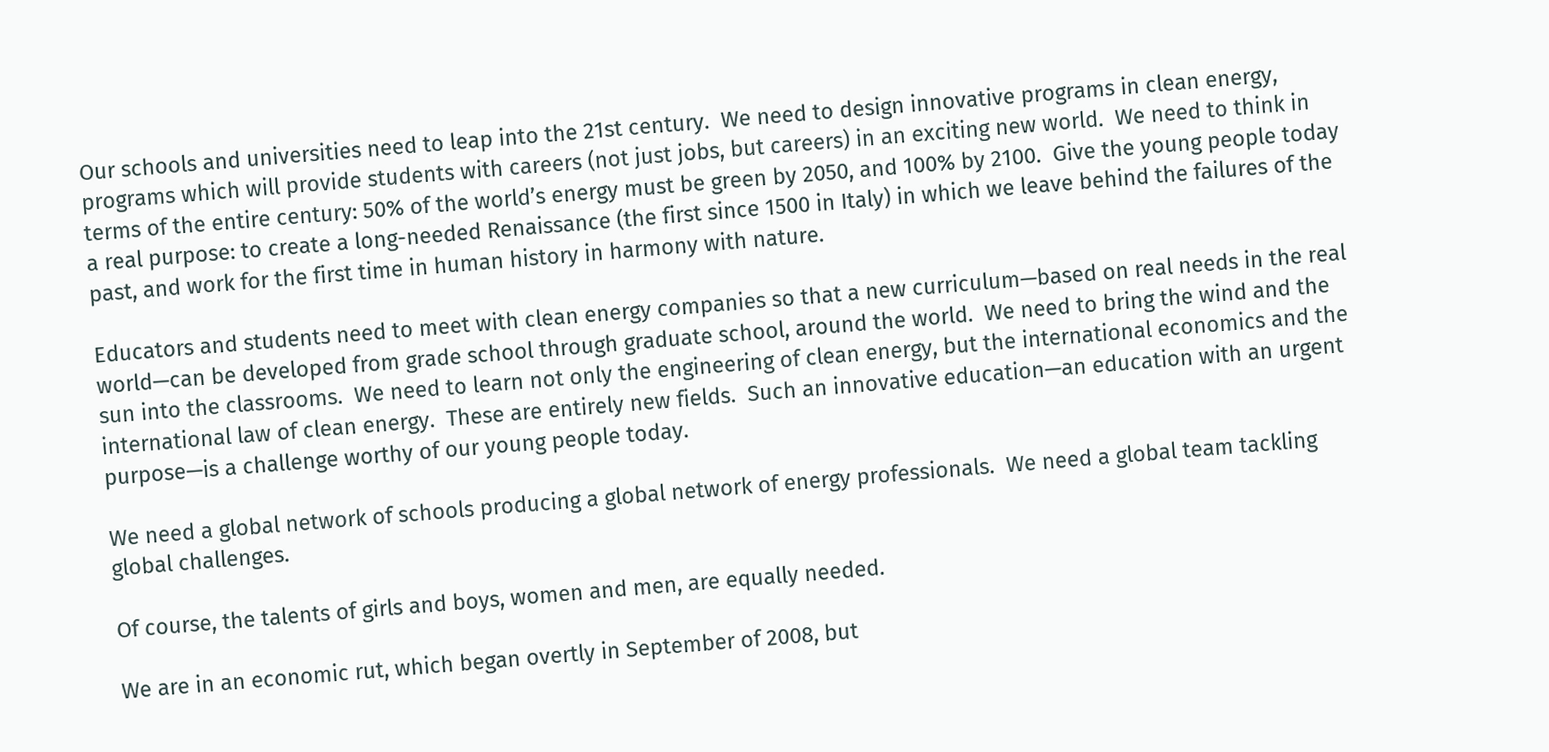Our schools and universities need to leap into the 21st century.  We need to design innovative programs in clean energy, programs which will provide students with careers (not just jobs, but careers) in an exciting new world.  We need to think in terms of the entire century: 50% of the world’s energy must be green by 2050, and 100% by 2100.  Give the young people today a real purpose: to create a long-needed Renaissance (the first since 1500 in Italy) in which we leave behind the failures of the past, and work for the first time in human history in harmony with nature.

Educators and students need to meet with clean energy companies so that a new curriculum—based on real needs in the real world—can be developed from grade school through graduate school, around the world.  We need to bring the wind and the sun into the classrooms.  We need to learn not only the engineering of clean energy, but the international economics and the international law of clean energy.  These are entirely new fields.  Such an innovative education—an education with an urgent purpose—is a challenge worthy of our young people today.

We need a global network of schools producing a global network of energy professionals.  We need a global team tackling global challenges.

Of course, the talents of girls and boys, women and men, are equally needed.

We are in an economic rut, which began overtly in September of 2008, but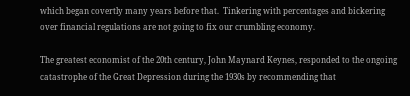which began covertly many years before that.  Tinkering with percentages and bickering over financial regulations are not going to fix our crumbling economy.

The greatest economist of the 20th century, John Maynard Keynes, responded to the ongoing catastrophe of the Great Depression during the 1930s by recommending that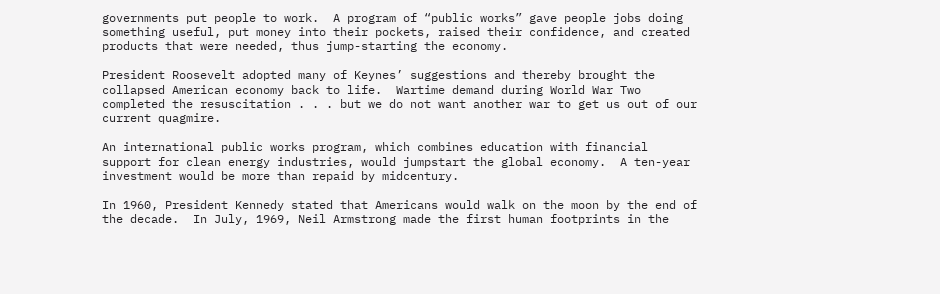governments put people to work.  A program of “public works” gave people jobs doing something useful, put money into their pockets, raised their confidence, and created products that were needed, thus jump-starting the economy.

President Roosevelt adopted many of Keynes’ suggestions and thereby brought the collapsed American economy back to life.  Wartime demand during World War Two completed the resuscitation . . . but we do not want another war to get us out of our current quagmire.

An international public works program, which combines education with financial support for clean energy industries, would jumpstart the global economy.  A ten-year investment would be more than repaid by midcentury.

In 1960, President Kennedy stated that Americans would walk on the moon by the end of the decade.  In July, 1969, Neil Armstrong made the first human footprints in the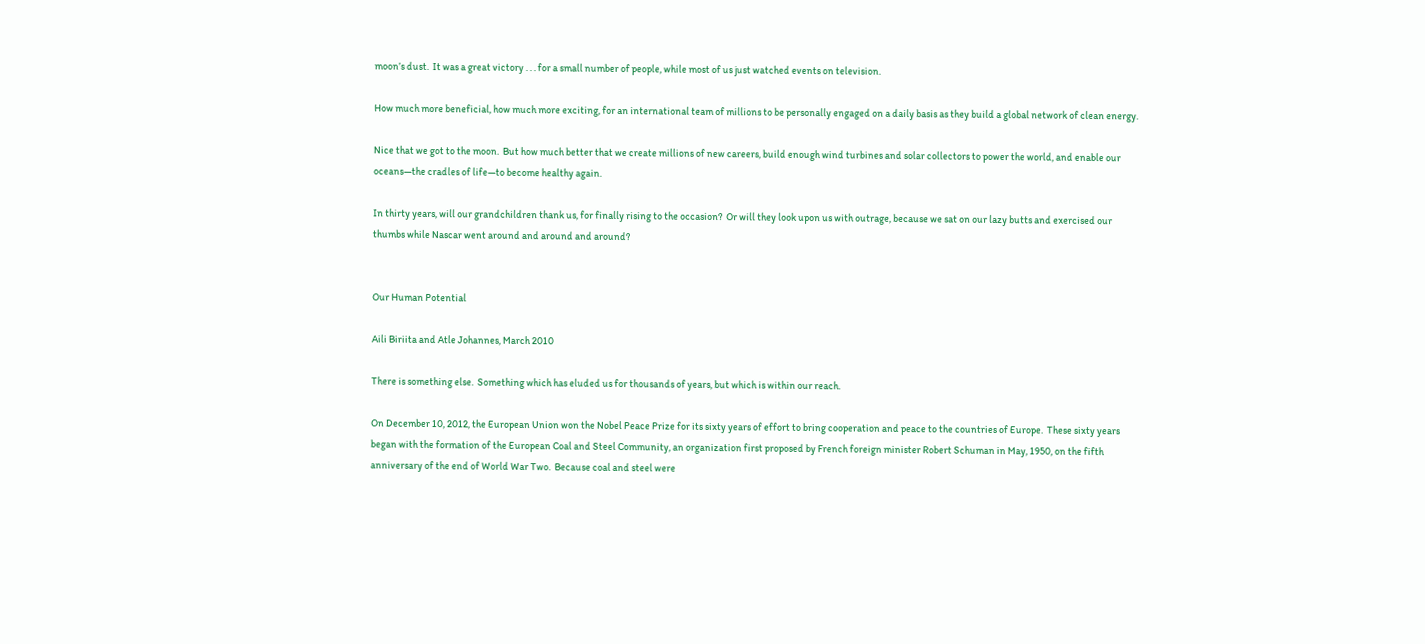moon’s dust.  It was a great victory . . . for a small number of people, while most of us just watched events on television.

How much more beneficial, how much more exciting, for an international team of millions to be personally engaged on a daily basis as they build a global network of clean energy.

Nice that we got to the moon.  But how much better that we create millions of new careers, build enough wind turbines and solar collectors to power the world, and enable our oceans—the cradles of life—to become healthy again.

In thirty years, will our grandchildren thank us, for finally rising to the occasion?  Or will they look upon us with outrage, because we sat on our lazy butts and exercised our thumbs while Nascar went around and around and around?


Our Human Potential

Aili Biriita and Atle Johannes, March 2010

There is something else.  Something which has eluded us for thousands of years, but which is within our reach.

On December 10, 2012, the European Union won the Nobel Peace Prize for its sixty years of effort to bring cooperation and peace to the countries of Europe.  These sixty years began with the formation of the European Coal and Steel Community, an organization first proposed by French foreign minister Robert Schuman in May, 1950, on the fifth anniversary of the end of World War Two.  Because coal and steel were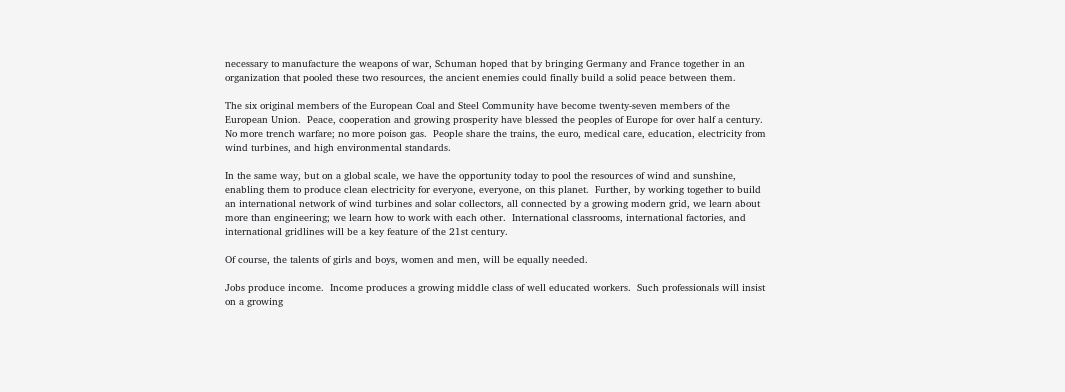necessary to manufacture the weapons of war, Schuman hoped that by bringing Germany and France together in an organization that pooled these two resources, the ancient enemies could finally build a solid peace between them.

The six original members of the European Coal and Steel Community have become twenty-seven members of the European Union.  Peace, cooperation and growing prosperity have blessed the peoples of Europe for over half a century.  No more trench warfare; no more poison gas.  People share the trains, the euro, medical care, education, electricity from wind turbines, and high environmental standards.

In the same way, but on a global scale, we have the opportunity today to pool the resources of wind and sunshine, enabling them to produce clean electricity for everyone, everyone, on this planet.  Further, by working together to build an international network of wind turbines and solar collectors, all connected by a growing modern grid, we learn about more than engineering; we learn how to work with each other.  International classrooms, international factories, and international gridlines will be a key feature of the 21st century.

Of course, the talents of girls and boys, women and men, will be equally needed.

Jobs produce income.  Income produces a growing middle class of well educated workers.  Such professionals will insist on a growing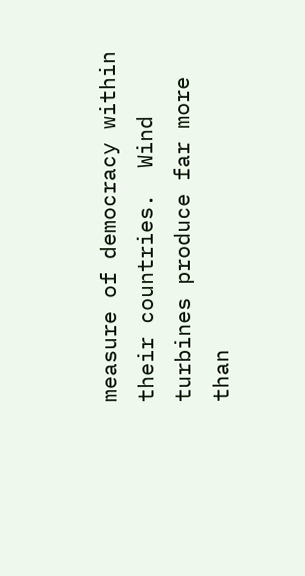measure of democracy within their countries.  Wind turbines produce far more than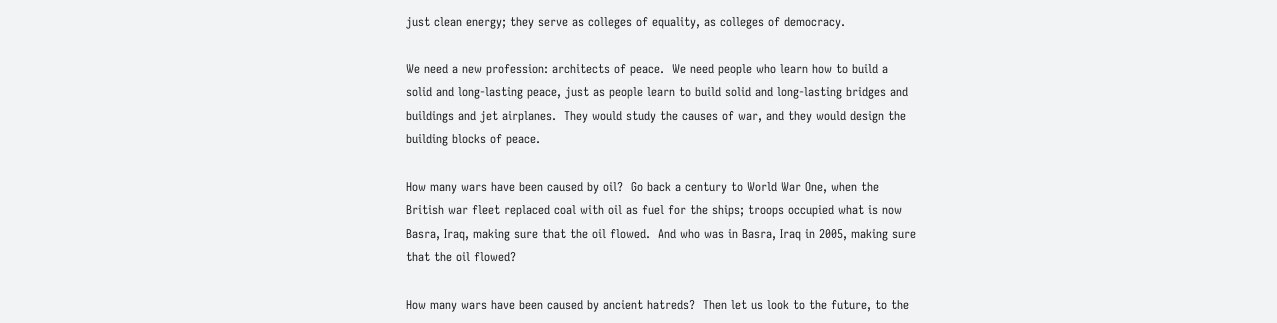just clean energy; they serve as colleges of equality, as colleges of democracy.

We need a new profession: architects of peace.  We need people who learn how to build a solid and long-lasting peace, just as people learn to build solid and long-lasting bridges and buildings and jet airplanes.  They would study the causes of war, and they would design the building blocks of peace.

How many wars have been caused by oil?  Go back a century to World War One, when the British war fleet replaced coal with oil as fuel for the ships; troops occupied what is now Basra, Iraq, making sure that the oil flowed.  And who was in Basra, Iraq in 2005, making sure that the oil flowed?

How many wars have been caused by ancient hatreds?  Then let us look to the future, to the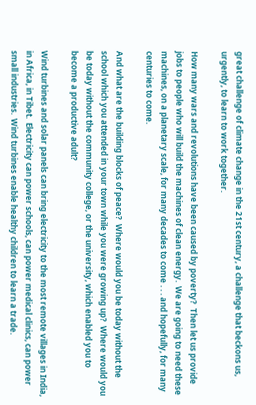great challenge of climate change in the 21st century, a challenge that beckons us, urgently, to learn to work together.

How many wars and revolutions have been caused by poverty?  Then let us provide jobs to people who will build the machines of clean energy.  We are going to need these machines, on a planetary scale, for many decades to come . . . and hopefully, for many centuries to come.

And what are the building blocks of peace?  Where would you be today without the school which you attended in your town while you were growing up?  Where would you be today without the community college, or the university, which enabled you to become a productive adult?

Wind turbines and solar panels can bring electricity to the most remote villages in India, in Africa, in Tibet.  Electricity can power schools, can power medical clinics, can power small industries.  Wind turbines enable healthy children to learn a trade.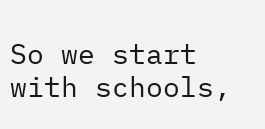So we start with schools,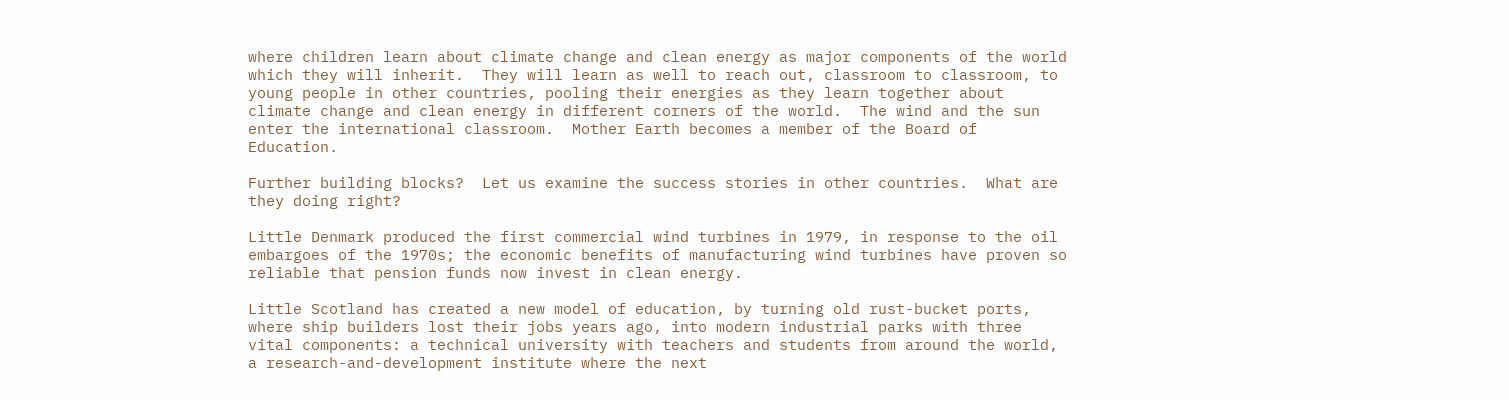where children learn about climate change and clean energy as major components of the world which they will inherit.  They will learn as well to reach out, classroom to classroom, to young people in other countries, pooling their energies as they learn together about climate change and clean energy in different corners of the world.  The wind and the sun enter the international classroom.  Mother Earth becomes a member of the Board of Education.

Further building blocks?  Let us examine the success stories in other countries.  What are they doing right?

Little Denmark produced the first commercial wind turbines in 1979, in response to the oil embargoes of the 1970s; the economic benefits of manufacturing wind turbines have proven so reliable that pension funds now invest in clean energy.

Little Scotland has created a new model of education, by turning old rust-bucket ports, where ship builders lost their jobs years ago, into modern industrial parks with three vital components: a technical university with teachers and students from around the world, a research-and-development institute where the next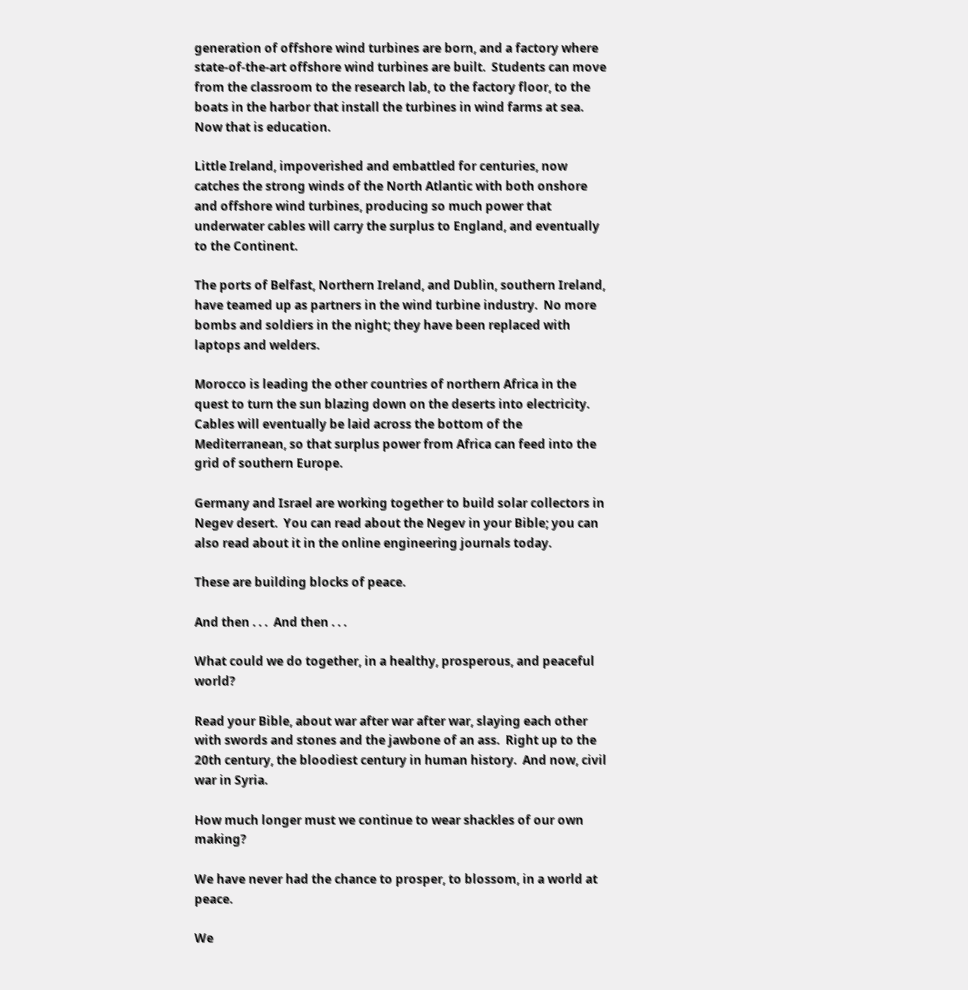generation of offshore wind turbines are born, and a factory where state-of-the-art offshore wind turbines are built.  Students can move from the classroom to the research lab, to the factory floor, to the boats in the harbor that install the turbines in wind farms at sea.  Now that is education.

Little Ireland, impoverished and embattled for centuries, now catches the strong winds of the North Atlantic with both onshore and offshore wind turbines, producing so much power that underwater cables will carry the surplus to England, and eventually to the Continent.

The ports of Belfast, Northern Ireland, and Dublin, southern Ireland, have teamed up as partners in the wind turbine industry.  No more bombs and soldiers in the night; they have been replaced with laptops and welders.

Morocco is leading the other countries of northern Africa in the quest to turn the sun blazing down on the deserts into electricity.  Cables will eventually be laid across the bottom of the Mediterranean, so that surplus power from Africa can feed into the grid of southern Europe.

Germany and Israel are working together to build solar collectors in Negev desert.  You can read about the Negev in your Bible; you can also read about it in the online engineering journals today.

These are building blocks of peace.

And then . . .  And then . . .

What could we do together, in a healthy, prosperous, and peaceful world?

Read your Bible, about war after war after war, slaying each other with swords and stones and the jawbone of an ass.  Right up to the 20th century, the bloodiest century in human history.  And now, civil war in Syria.

How much longer must we continue to wear shackles of our own making?

We have never had the chance to prosper, to blossom, in a world at peace.

We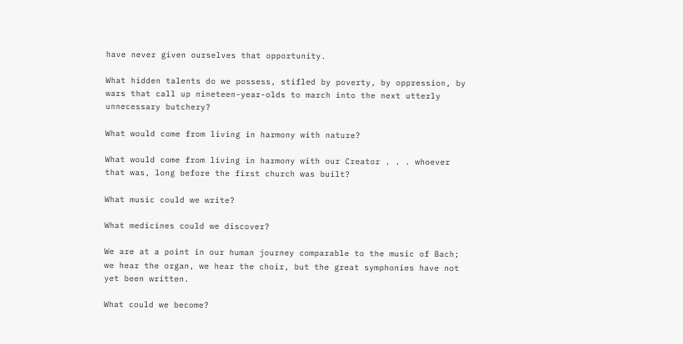have never given ourselves that opportunity.

What hidden talents do we possess, stifled by poverty, by oppression, by wars that call up nineteen-year-olds to march into the next utterly unnecessary butchery?

What would come from living in harmony with nature?

What would come from living in harmony with our Creator . . . whoever that was, long before the first church was built?

What music could we write?

What medicines could we discover?

We are at a point in our human journey comparable to the music of Bach; we hear the organ, we hear the choir, but the great symphonies have not yet been written.

What could we become?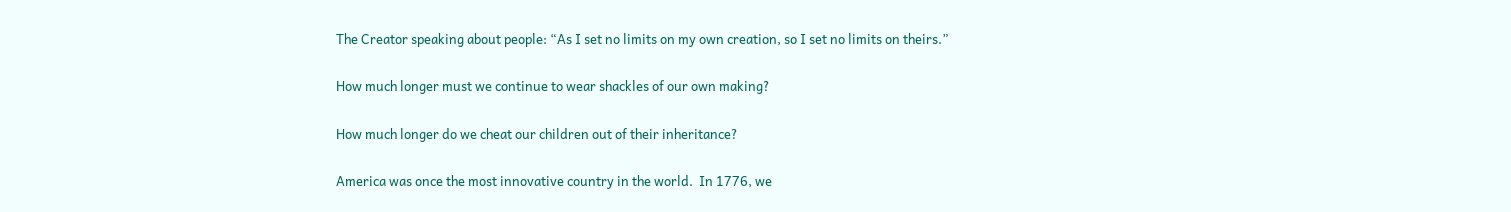The Creator speaking about people: “As I set no limits on my own creation, so I set no limits on theirs.”

How much longer must we continue to wear shackles of our own making?

How much longer do we cheat our children out of their inheritance?

America was once the most innovative country in the world.  In 1776, we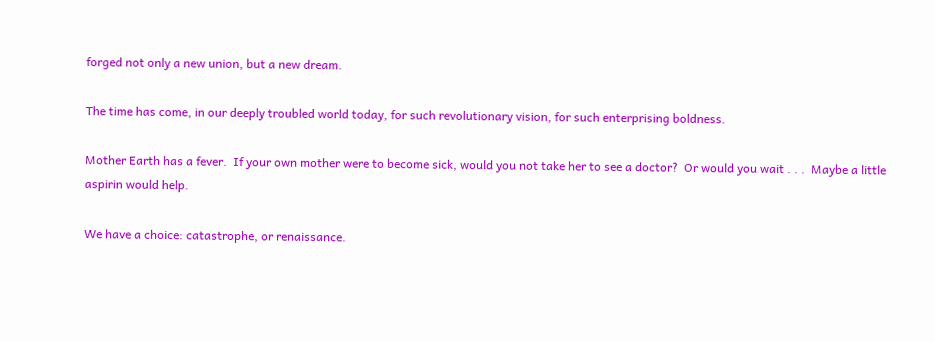forged not only a new union, but a new dream.

The time has come, in our deeply troubled world today, for such revolutionary vision, for such enterprising boldness.

Mother Earth has a fever.  If your own mother were to become sick, would you not take her to see a doctor?  Or would you wait . . .  Maybe a little aspirin would help.

We have a choice: catastrophe, or renaissance.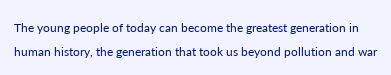The young people of today can become the greatest generation in human history, the generation that took us beyond pollution and war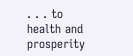. . . to health and prosperity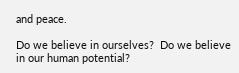and peace.

Do we believe in ourselves?  Do we believe in our human potential?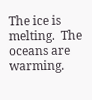The ice is melting.  The oceans are warming.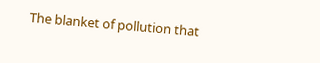The blanket of pollution that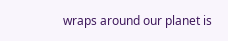wraps around our planet is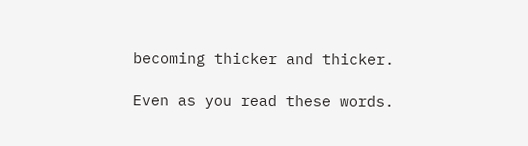becoming thicker and thicker.

Even as you read these words.